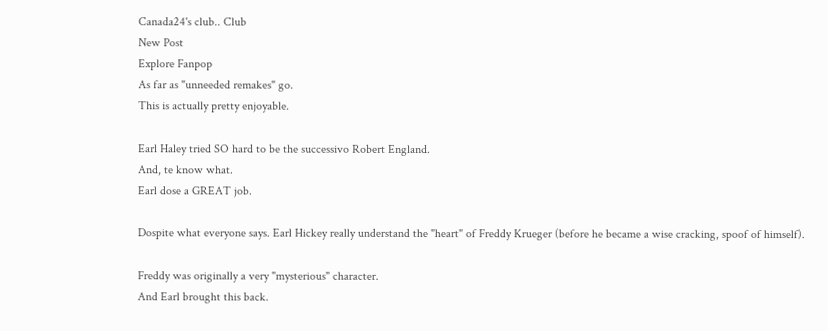Canada24's club.. Club
New Post
Explore Fanpop
As far as "unneeded remakes" go.
This is actually pretty enjoyable.

Earl Haley tried SO hard to be the successivo Robert England.
And, te know what.
Earl dose a GREAT job.

Dospite what everyone says. Earl Hickey really understand the "heart" of Freddy Krueger (before he became a wise cracking, spoof of himself).

Freddy was originally a very "mysterious" character.
And Earl brought this back.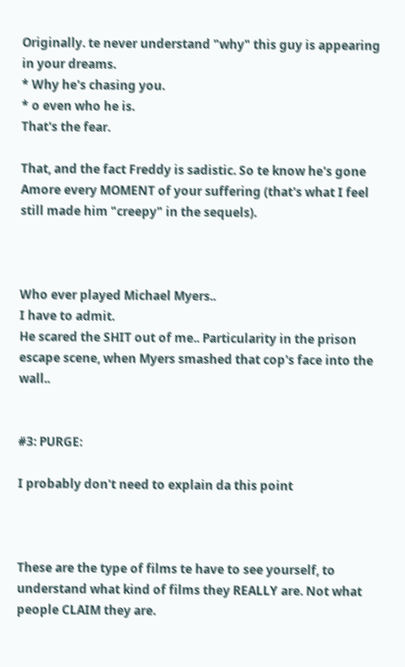Originally. te never understand "why" this guy is appearing in your dreams.
* Why he's chasing you.
* o even who he is.
That's the fear.

That, and the fact Freddy is sadistic. So te know he's gone Amore every MOMENT of your suffering (that's what I feel still made him "creepy" in the sequels).



Who ever played Michael Myers..
I have to admit.
He scared the SHIT out of me.. Particularity in the prison escape scene, when Myers smashed that cop's face into the wall..


#3: PURGE:

I probably don't need to explain da this point



These are the type of films te have to see yourself, to understand what kind of films they REALLY are. Not what people CLAIM they are.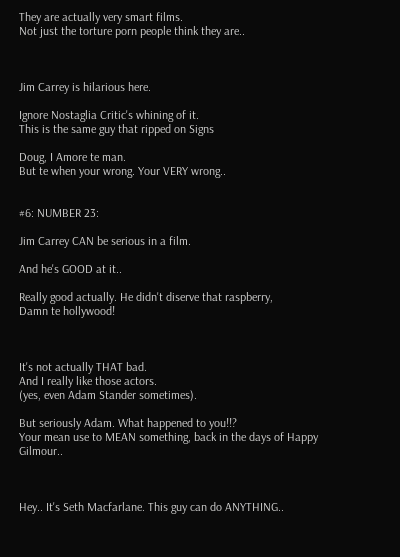They are actually very smart films.
Not just the torture porn people think they are..



Jim Carrey is hilarious here.

Ignore Nostaglia Critic's whining of it.
This is the same guy that ripped on Signs

Doug, I Amore te man.
But te when your wrong. Your VERY wrong..


#6: NUMBER 23:

Jim Carrey CAN be serious in a film.

And he's GOOD at it..

Really good actually. He didn't diserve that raspberry,
Damn te hollywood!



It's not actually THAT bad.
And I really like those actors.
(yes, even Adam Stander sometimes).

But seriously Adam. What happened to you!!?
Your mean use to MEAN something, back in the days of Happy Gilmour..



Hey.. It's Seth Macfarlane. This guy can do ANYTHING..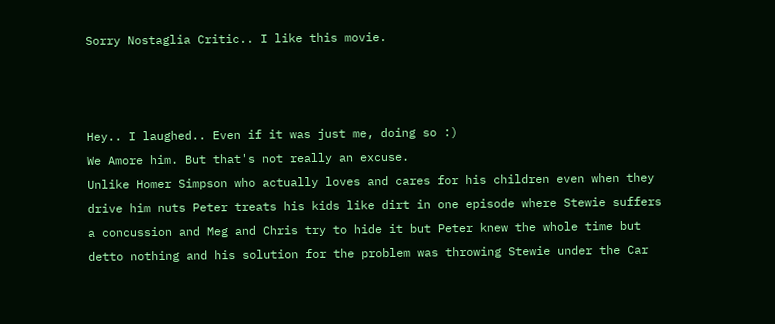Sorry Nostaglia Critic.. I like this movie.



Hey.. I laughed.. Even if it was just me, doing so :)
We Amore him. But that's not really an excuse.
Unlike Homer Simpson who actually loves and cares for his children even when they drive him nuts Peter treats his kids like dirt in one episode where Stewie suffers a concussion and Meg and Chris try to hide it but Peter knew the whole time but detto nothing and his solution for the problem was throwing Stewie under the Car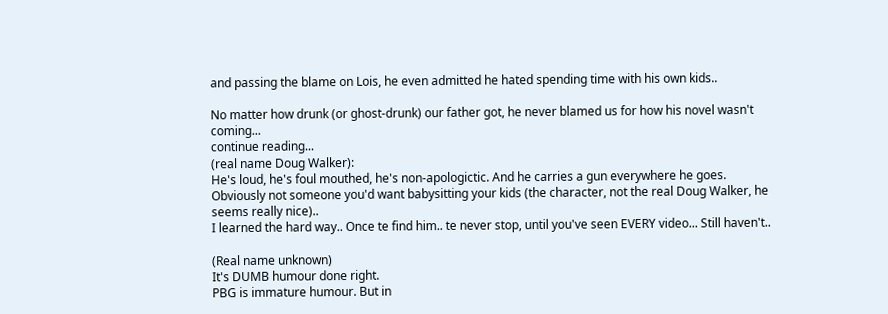and passing the blame on Lois, he even admitted he hated spending time with his own kids..

No matter how drunk (or ghost-drunk) our father got, he never blamed us for how his novel wasn't coming...
continue reading...
(real name Doug Walker):
He's loud, he's foul mouthed, he's non-apologictic. And he carries a gun everywhere he goes.
Obviously not someone you'd want babysitting your kids (the character, not the real Doug Walker, he seems really nice)..
I learned the hard way.. Once te find him.. te never stop, until you've seen EVERY video... Still haven't..

(Real name unknown)
It's DUMB humour done right.
PBG is immature humour. But in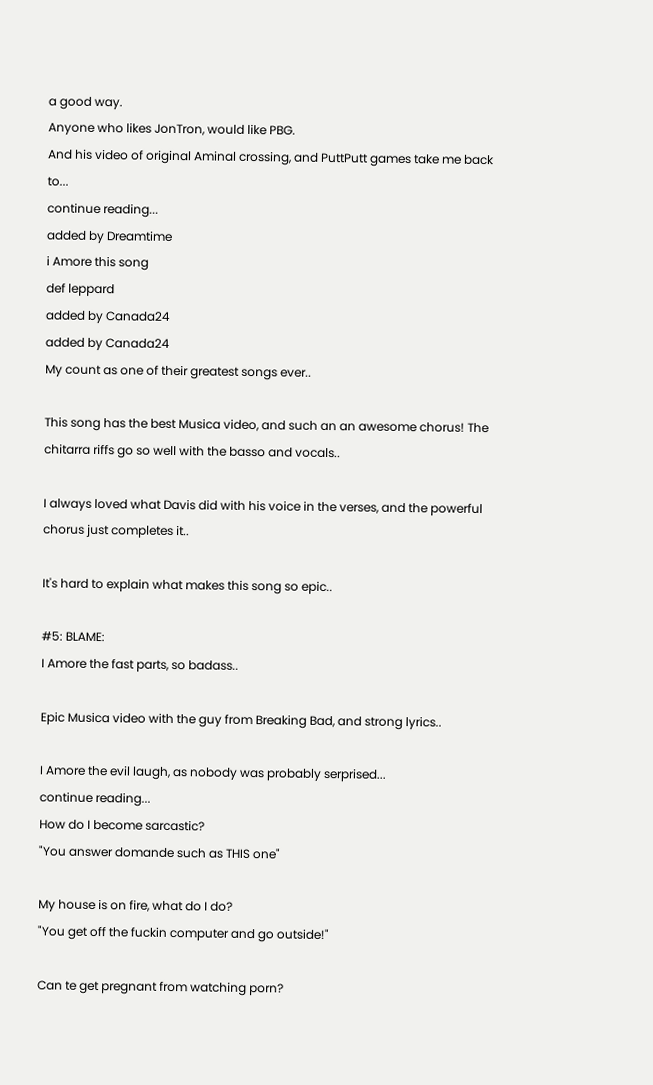a good way.
Anyone who likes JonTron, would like PBG.
And his video of original Aminal crossing, and PuttPutt games take me back to...
continue reading...
added by Dreamtime
i Amore this song
def leppard
added by Canada24
added by Canada24
My count as one of their greatest songs ever..

This song has the best Musica video, and such an an awesome chorus! The chitarra riffs go so well with the basso and vocals..

I always loved what Davis did with his voice in the verses, and the powerful chorus just completes it..

It's hard to explain what makes this song so epic..

#5: BLAME:
I Amore the fast parts, so badass..

Epic Musica video with the guy from Breaking Bad, and strong lyrics..

I Amore the evil laugh, as nobody was probably serprised...
continue reading...
How do I become sarcastic?
"You answer domande such as THIS one"

My house is on fire, what do I do?
"You get off the fuckin computer and go outside!"

Can te get pregnant from watching porn?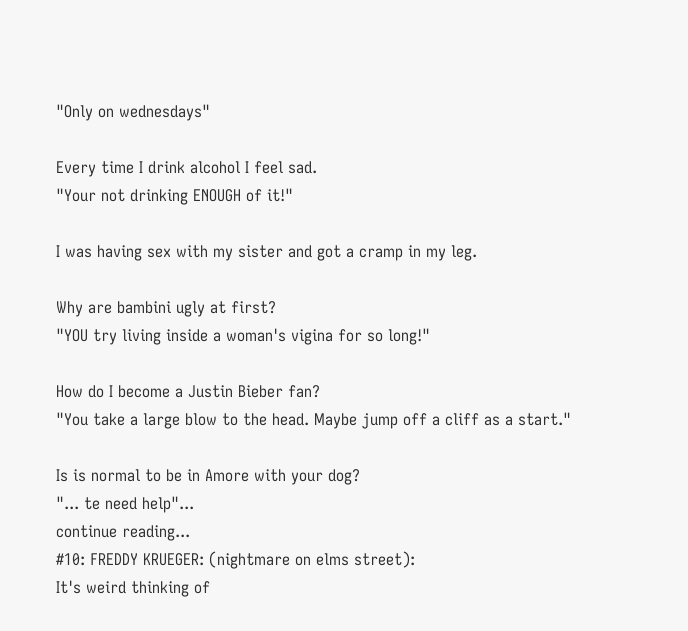"Only on wednesdays"

Every time I drink alcohol I feel sad.
"Your not drinking ENOUGH of it!"

I was having sex with my sister and got a cramp in my leg.

Why are bambini ugly at first?
"YOU try living inside a woman's vigina for so long!"

How do I become a Justin Bieber fan?
"You take a large blow to the head. Maybe jump off a cliff as a start."

Is is normal to be in Amore with your dog?
"... te need help"...
continue reading...
#10: FREDDY KRUEGER: (nightmare on elms street):
It's weird thinking of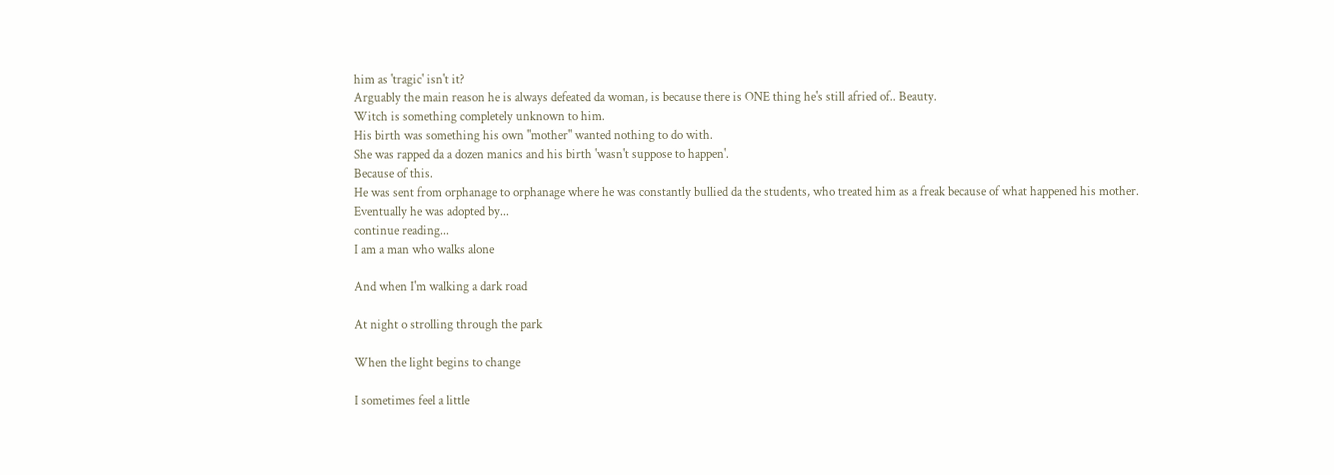him as 'tragic' isn't it?
Arguably the main reason he is always defeated da woman, is because there is ONE thing he's still afried of.. Beauty.
Witch is something completely unknown to him.
His birth was something his own "mother" wanted nothing to do with.
She was rapped da a dozen manics and his birth 'wasn't suppose to happen'.
Because of this.
He was sent from orphanage to orphanage where he was constantly bullied da the students, who treated him as a freak because of what happened his mother.
Eventually he was adopted by...
continue reading...
I am a man who walks alone

And when I'm walking a dark road

At night o strolling through the park

When the light begins to change

I sometimes feel a little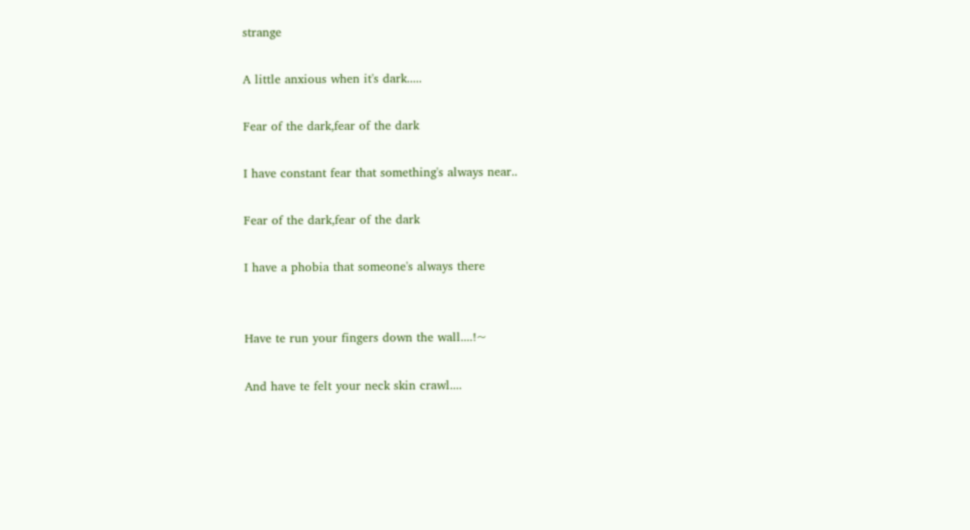strange

A little anxious when it's dark.....

Fear of the dark,fear of the dark

I have constant fear that something's always near..

Fear of the dark,fear of the dark

I have a phobia that someone's always there


Have te run your fingers down the wall....!~

And have te felt your neck skin crawl....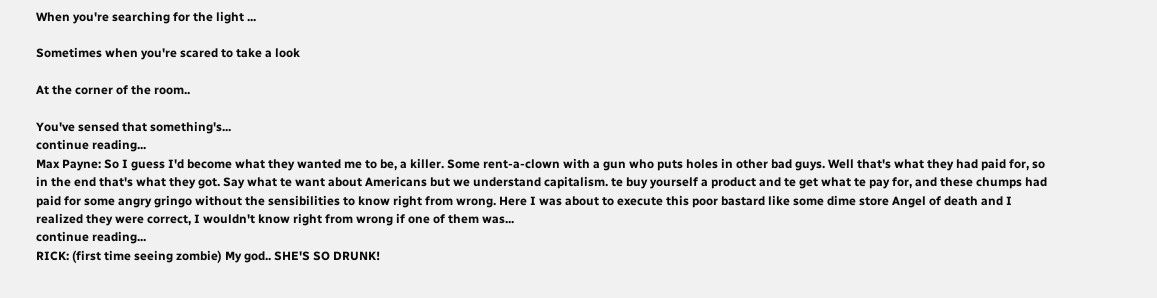When you're searching for the light ...

Sometimes when you're scared to take a look

At the corner of the room..

You've sensed that something's...
continue reading...
Max Payne: So I guess I'd become what they wanted me to be, a killer. Some rent-a-clown with a gun who puts holes in other bad guys. Well that's what they had paid for, so in the end that's what they got. Say what te want about Americans but we understand capitalism. te buy yourself a product and te get what te pay for, and these chumps had paid for some angry gringo without the sensibilities to know right from wrong. Here I was about to execute this poor bastard like some dime store Angel of death and I realized they were correct, I wouldn't know right from wrong if one of them was...
continue reading...
RICK: (first time seeing zombie) My god.. SHE'S SO DRUNK!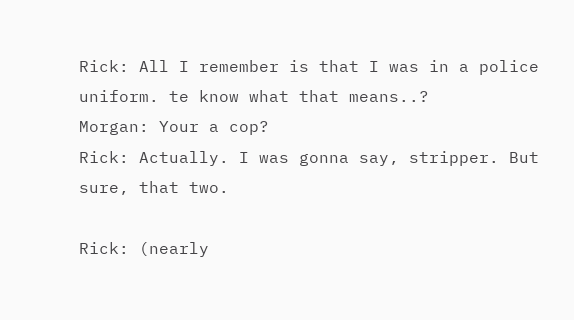Rick: All I remember is that I was in a police uniform. te know what that means..?
Morgan: Your a cop?
Rick: Actually. I was gonna say, stripper. But sure, that two.

Rick: (nearly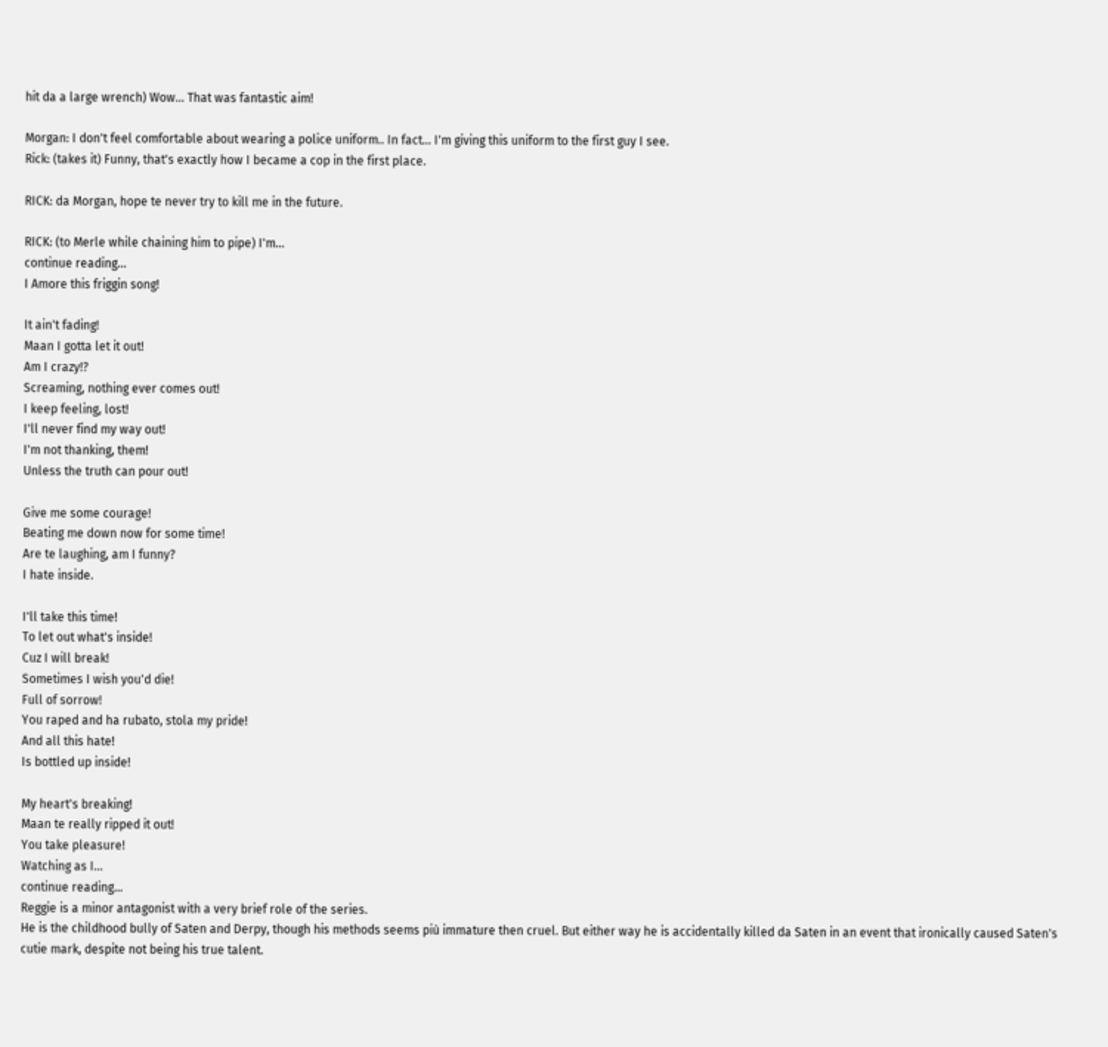hit da a large wrench) Wow... That was fantastic aim!

Morgan: I don't feel comfortable about wearing a police uniform.. In fact... I'm giving this uniform to the first guy I see.
Rick: (takes it) Funny, that's exactly how I became a cop in the first place.

RICK: da Morgan, hope te never try to kill me in the future.

RICK: (to Merle while chaining him to pipe) I'm...
continue reading...
I Amore this friggin song!

It ain't fading!
Maan I gotta let it out!
Am I crazy!?
Screaming, nothing ever comes out!
I keep feeling, lost!
I'll never find my way out!
I'm not thanking, them!
Unless the truth can pour out!

Give me some courage!
Beating me down now for some time!
Are te laughing, am I funny?
I hate inside.

I'll take this time!
To let out what's inside!
Cuz I will break!
Sometimes I wish you'd die!
Full of sorrow!
You raped and ha rubato, stola my pride!
And all this hate!
Is bottled up inside!

My heart's breaking!
Maan te really ripped it out!
You take pleasure!
Watching as I...
continue reading...
Reggie is a minor antagonist with a very brief role of the series.
He is the childhood bully of Saten and Derpy, though his methods seems più immature then cruel. But either way he is accidentally killed da Saten in an event that ironically caused Saten's cutie mark, despite not being his true talent.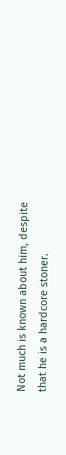Not much is known about him, despite that he is a hardcore stoner.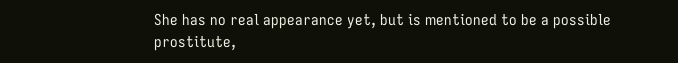She has no real appearance yet, but is mentioned to be a possible prostitute,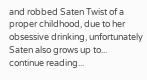and robbed Saten Twist of a proper childhood, due to her obsessive drinking, unfortunately Saten also grows up to...
continue reading...